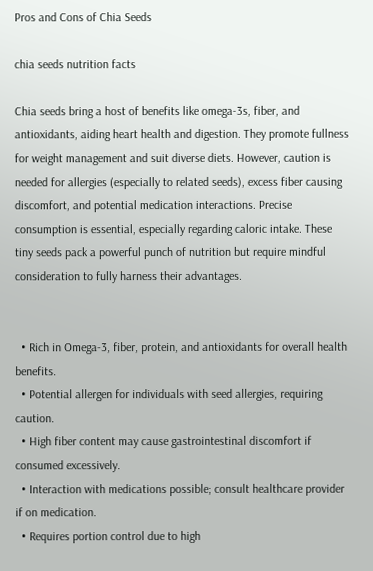Pros and Cons of Chia Seeds

chia seeds nutrition facts

Chia seeds bring a host of benefits like omega-3s, fiber, and antioxidants, aiding heart health and digestion. They promote fullness for weight management and suit diverse diets. However, caution is needed for allergies (especially to related seeds), excess fiber causing discomfort, and potential medication interactions. Precise consumption is essential, especially regarding caloric intake. These tiny seeds pack a powerful punch of nutrition but require mindful consideration to fully harness their advantages.


  • Rich in Omega-3, fiber, protein, and antioxidants for overall health benefits.
  • Potential allergen for individuals with seed allergies, requiring caution.
  • High fiber content may cause gastrointestinal discomfort if consumed excessively.
  • Interaction with medications possible; consult healthcare provider if on medication.
  • Requires portion control due to high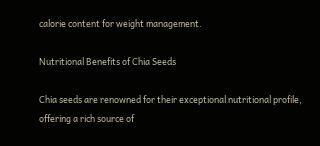calorie content for weight management.

Nutritional Benefits of Chia Seeds

Chia seeds are renowned for their exceptional nutritional profile, offering a rich source of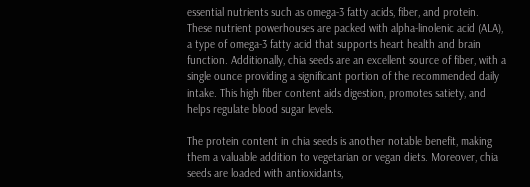essential nutrients such as omega-3 fatty acids, fiber, and protein. These nutrient powerhouses are packed with alpha-linolenic acid (ALA), a type of omega-3 fatty acid that supports heart health and brain function. Additionally, chia seeds are an excellent source of fiber, with a single ounce providing a significant portion of the recommended daily intake. This high fiber content aids digestion, promotes satiety, and helps regulate blood sugar levels.

The protein content in chia seeds is another notable benefit, making them a valuable addition to vegetarian or vegan diets. Moreover, chia seeds are loaded with antioxidants,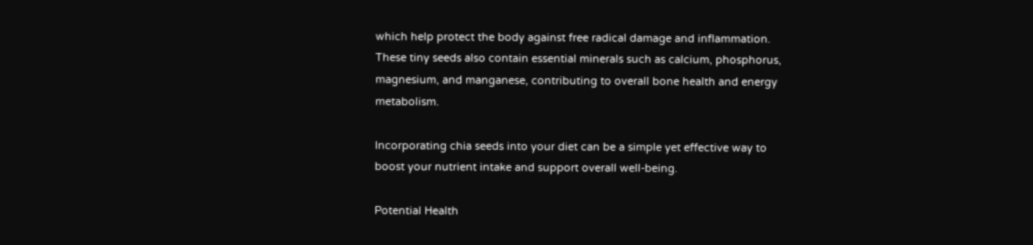which help protect the body against free radical damage and inflammation. These tiny seeds also contain essential minerals such as calcium, phosphorus, magnesium, and manganese, contributing to overall bone health and energy metabolism.

Incorporating chia seeds into your diet can be a simple yet effective way to boost your nutrient intake and support overall well-being.

Potential Health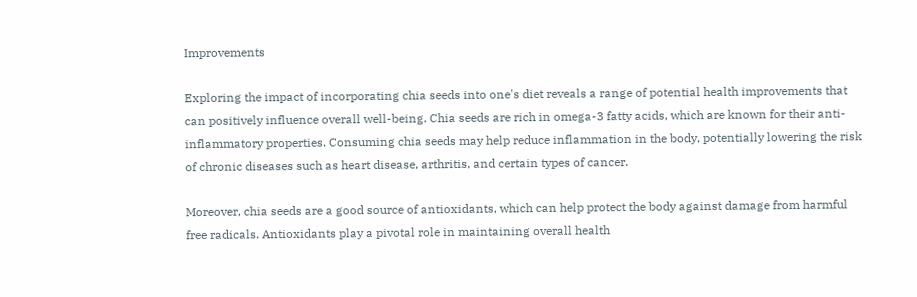Improvements

Exploring the impact of incorporating chia seeds into one's diet reveals a range of potential health improvements that can positively influence overall well-being. Chia seeds are rich in omega-3 fatty acids, which are known for their anti-inflammatory properties. Consuming chia seeds may help reduce inflammation in the body, potentially lowering the risk of chronic diseases such as heart disease, arthritis, and certain types of cancer.

Moreover, chia seeds are a good source of antioxidants, which can help protect the body against damage from harmful free radicals. Antioxidants play a pivotal role in maintaining overall health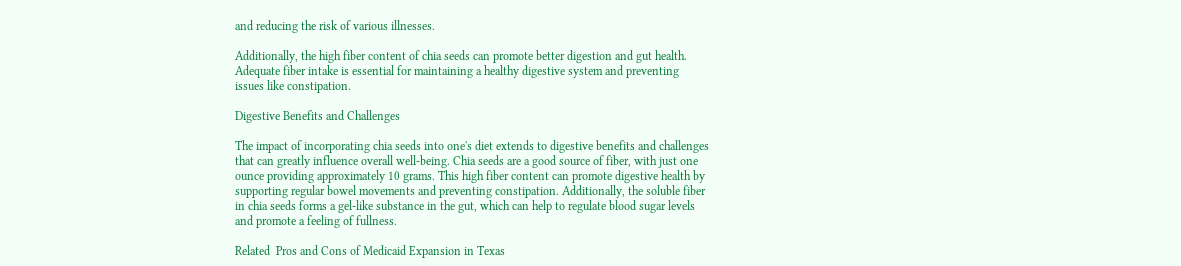and reducing the risk of various illnesses.

Additionally, the high fiber content of chia seeds can promote better digestion and gut health. Adequate fiber intake is essential for maintaining a healthy digestive system and preventing issues like constipation.

Digestive Benefits and Challenges

The impact of incorporating chia seeds into one's diet extends to digestive benefits and challenges that can greatly influence overall well-being. Chia seeds are a good source of fiber, with just one ounce providing approximately 10 grams. This high fiber content can promote digestive health by supporting regular bowel movements and preventing constipation. Additionally, the soluble fiber in chia seeds forms a gel-like substance in the gut, which can help to regulate blood sugar levels and promote a feeling of fullness.

Related  Pros and Cons of Medicaid Expansion in Texas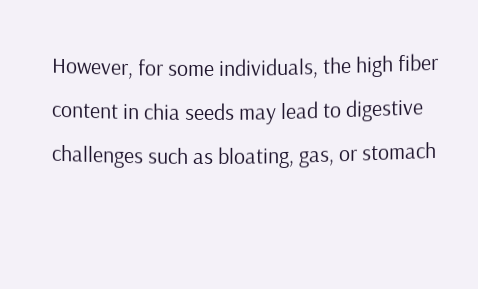However, for some individuals, the high fiber content in chia seeds may lead to digestive challenges such as bloating, gas, or stomach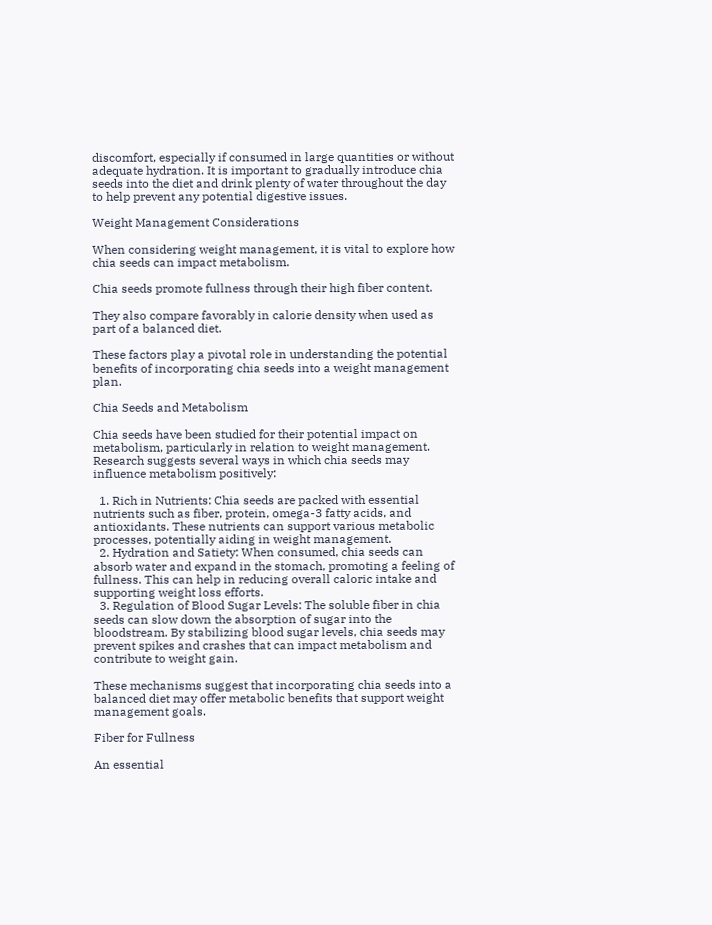discomfort, especially if consumed in large quantities or without adequate hydration. It is important to gradually introduce chia seeds into the diet and drink plenty of water throughout the day to help prevent any potential digestive issues.

Weight Management Considerations

When considering weight management, it is vital to explore how chia seeds can impact metabolism.

Chia seeds promote fullness through their high fiber content.

They also compare favorably in calorie density when used as part of a balanced diet.

These factors play a pivotal role in understanding the potential benefits of incorporating chia seeds into a weight management plan.

Chia Seeds and Metabolism

Chia seeds have been studied for their potential impact on metabolism, particularly in relation to weight management. Research suggests several ways in which chia seeds may influence metabolism positively:

  1. Rich in Nutrients: Chia seeds are packed with essential nutrients such as fiber, protein, omega-3 fatty acids, and antioxidants. These nutrients can support various metabolic processes, potentially aiding in weight management.
  2. Hydration and Satiety: When consumed, chia seeds can absorb water and expand in the stomach, promoting a feeling of fullness. This can help in reducing overall caloric intake and supporting weight loss efforts.
  3. Regulation of Blood Sugar Levels: The soluble fiber in chia seeds can slow down the absorption of sugar into the bloodstream. By stabilizing blood sugar levels, chia seeds may prevent spikes and crashes that can impact metabolism and contribute to weight gain.

These mechanisms suggest that incorporating chia seeds into a balanced diet may offer metabolic benefits that support weight management goals.

Fiber for Fullness

An essential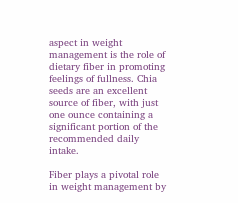aspect in weight management is the role of dietary fiber in promoting feelings of fullness. Chia seeds are an excellent source of fiber, with just one ounce containing a significant portion of the recommended daily intake.

Fiber plays a pivotal role in weight management by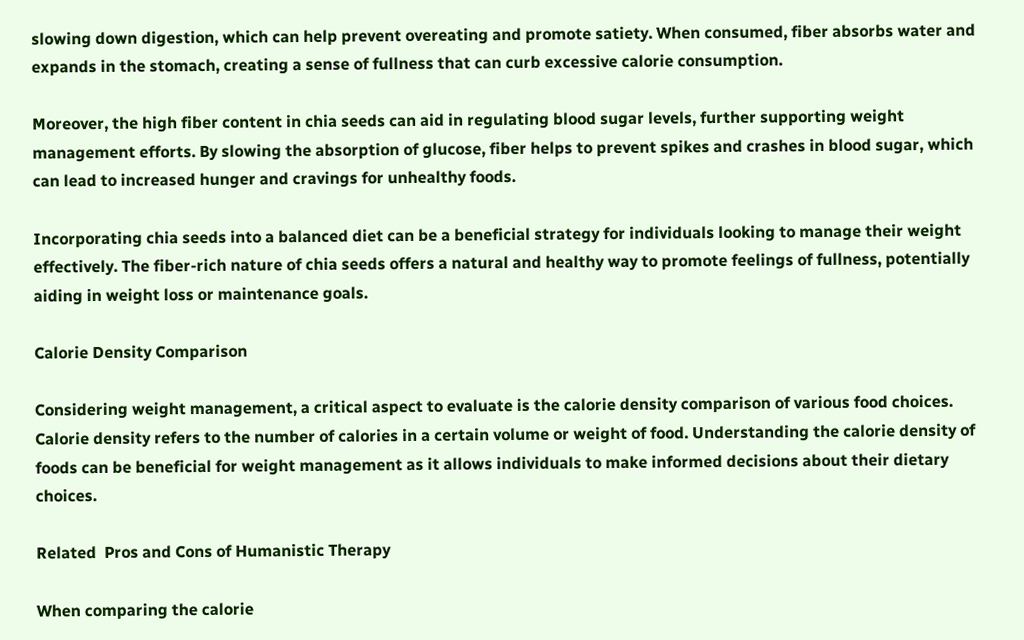slowing down digestion, which can help prevent overeating and promote satiety. When consumed, fiber absorbs water and expands in the stomach, creating a sense of fullness that can curb excessive calorie consumption.

Moreover, the high fiber content in chia seeds can aid in regulating blood sugar levels, further supporting weight management efforts. By slowing the absorption of glucose, fiber helps to prevent spikes and crashes in blood sugar, which can lead to increased hunger and cravings for unhealthy foods.

Incorporating chia seeds into a balanced diet can be a beneficial strategy for individuals looking to manage their weight effectively. The fiber-rich nature of chia seeds offers a natural and healthy way to promote feelings of fullness, potentially aiding in weight loss or maintenance goals.

Calorie Density Comparison

Considering weight management, a critical aspect to evaluate is the calorie density comparison of various food choices. Calorie density refers to the number of calories in a certain volume or weight of food. Understanding the calorie density of foods can be beneficial for weight management as it allows individuals to make informed decisions about their dietary choices.

Related  Pros and Cons of Humanistic Therapy

When comparing the calorie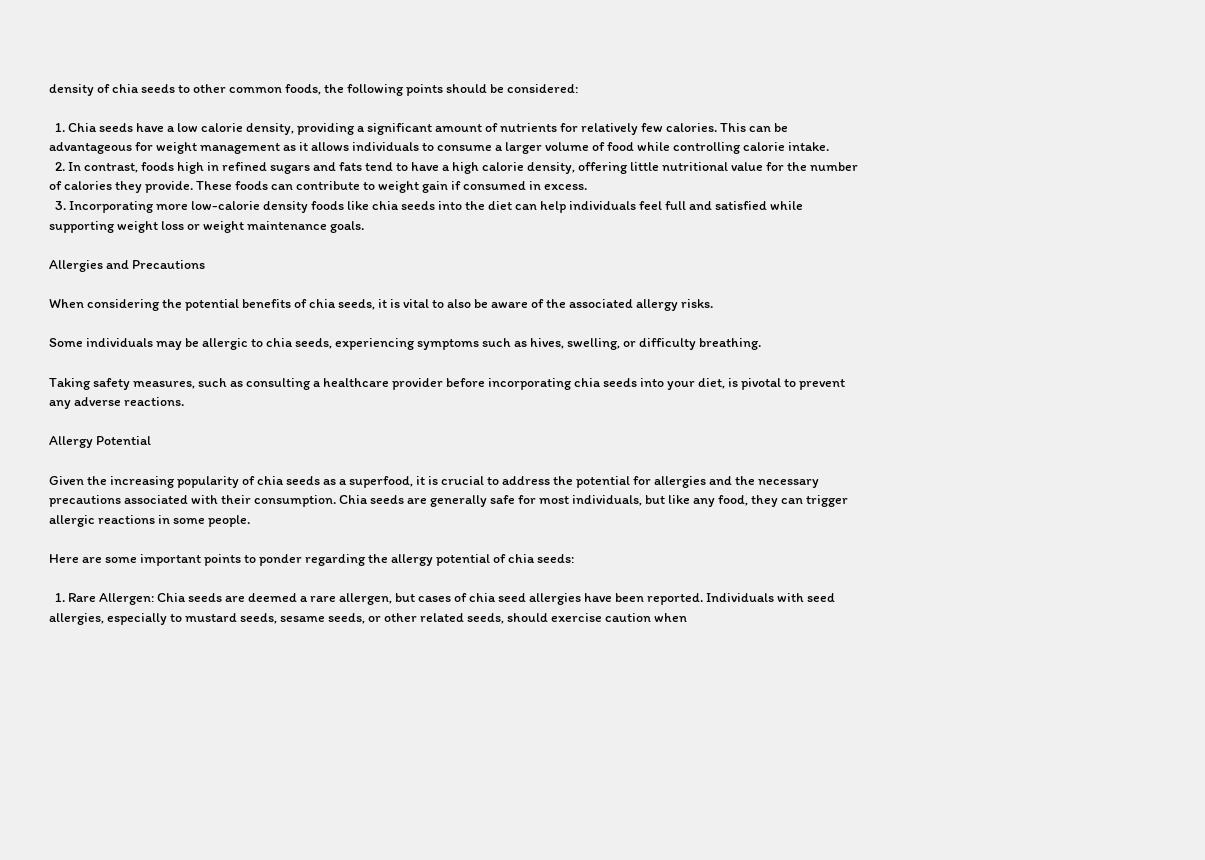density of chia seeds to other common foods, the following points should be considered:

  1. Chia seeds have a low calorie density, providing a significant amount of nutrients for relatively few calories. This can be advantageous for weight management as it allows individuals to consume a larger volume of food while controlling calorie intake.
  2. In contrast, foods high in refined sugars and fats tend to have a high calorie density, offering little nutritional value for the number of calories they provide. These foods can contribute to weight gain if consumed in excess.
  3. Incorporating more low-calorie density foods like chia seeds into the diet can help individuals feel full and satisfied while supporting weight loss or weight maintenance goals.

Allergies and Precautions

When considering the potential benefits of chia seeds, it is vital to also be aware of the associated allergy risks.

Some individuals may be allergic to chia seeds, experiencing symptoms such as hives, swelling, or difficulty breathing.

Taking safety measures, such as consulting a healthcare provider before incorporating chia seeds into your diet, is pivotal to prevent any adverse reactions.

Allergy Potential

Given the increasing popularity of chia seeds as a superfood, it is crucial to address the potential for allergies and the necessary precautions associated with their consumption. Chia seeds are generally safe for most individuals, but like any food, they can trigger allergic reactions in some people.

Here are some important points to ponder regarding the allergy potential of chia seeds:

  1. Rare Allergen: Chia seeds are deemed a rare allergen, but cases of chia seed allergies have been reported. Individuals with seed allergies, especially to mustard seeds, sesame seeds, or other related seeds, should exercise caution when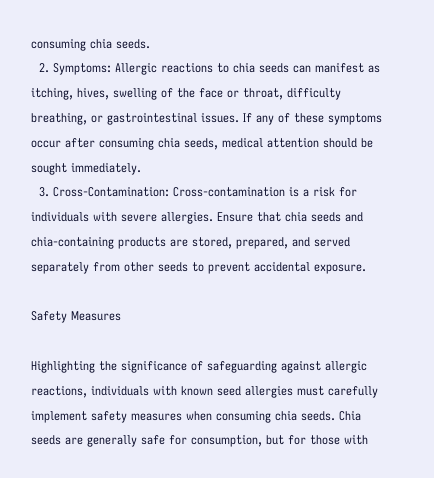consuming chia seeds.
  2. Symptoms: Allergic reactions to chia seeds can manifest as itching, hives, swelling of the face or throat, difficulty breathing, or gastrointestinal issues. If any of these symptoms occur after consuming chia seeds, medical attention should be sought immediately.
  3. Cross-Contamination: Cross-contamination is a risk for individuals with severe allergies. Ensure that chia seeds and chia-containing products are stored, prepared, and served separately from other seeds to prevent accidental exposure.

Safety Measures

Highlighting the significance of safeguarding against allergic reactions, individuals with known seed allergies must carefully implement safety measures when consuming chia seeds. Chia seeds are generally safe for consumption, but for those with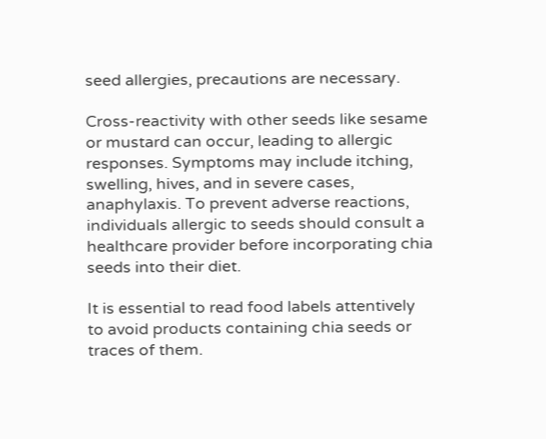seed allergies, precautions are necessary.

Cross-reactivity with other seeds like sesame or mustard can occur, leading to allergic responses. Symptoms may include itching, swelling, hives, and in severe cases, anaphylaxis. To prevent adverse reactions, individuals allergic to seeds should consult a healthcare provider before incorporating chia seeds into their diet.

It is essential to read food labels attentively to avoid products containing chia seeds or traces of them.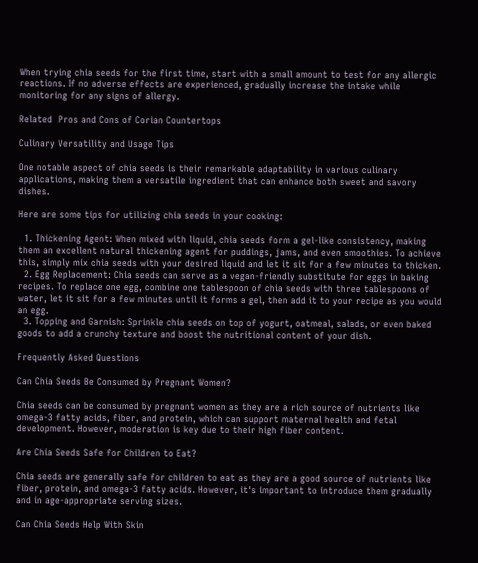When trying chia seeds for the first time, start with a small amount to test for any allergic reactions. If no adverse effects are experienced, gradually increase the intake while monitoring for any signs of allergy.

Related  Pros and Cons of Corian Countertops

Culinary Versatility and Usage Tips

One notable aspect of chia seeds is their remarkable adaptability in various culinary applications, making them a versatile ingredient that can enhance both sweet and savory dishes.

Here are some tips for utilizing chia seeds in your cooking:

  1. Thickening Agent: When mixed with liquid, chia seeds form a gel-like consistency, making them an excellent natural thickening agent for puddings, jams, and even smoothies. To achieve this, simply mix chia seeds with your desired liquid and let it sit for a few minutes to thicken.
  2. Egg Replacement: Chia seeds can serve as a vegan-friendly substitute for eggs in baking recipes. To replace one egg, combine one tablespoon of chia seeds with three tablespoons of water, let it sit for a few minutes until it forms a gel, then add it to your recipe as you would an egg.
  3. Topping and Garnish: Sprinkle chia seeds on top of yogurt, oatmeal, salads, or even baked goods to add a crunchy texture and boost the nutritional content of your dish.

Frequently Asked Questions

Can Chia Seeds Be Consumed by Pregnant Women?

Chia seeds can be consumed by pregnant women as they are a rich source of nutrients like omega-3 fatty acids, fiber, and protein, which can support maternal health and fetal development. However, moderation is key due to their high fiber content.

Are Chia Seeds Safe for Children to Eat?

Chia seeds are generally safe for children to eat as they are a good source of nutrients like fiber, protein, and omega-3 fatty acids. However, it's important to introduce them gradually and in age-appropriate serving sizes.

Can Chia Seeds Help With Skin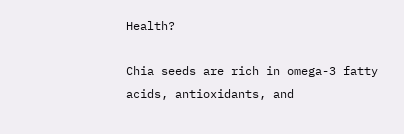Health?

Chia seeds are rich in omega-3 fatty acids, antioxidants, and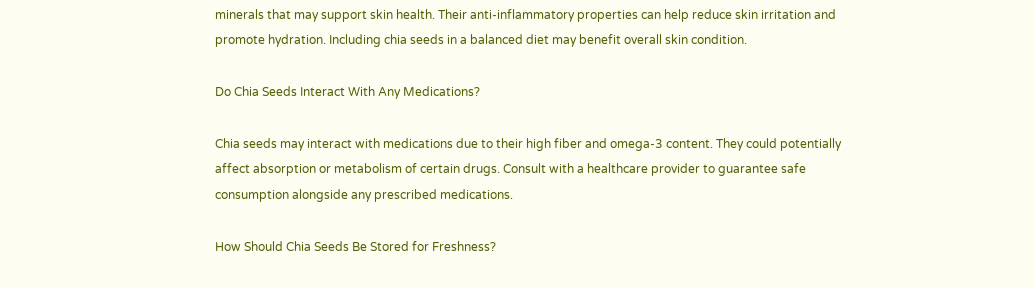minerals that may support skin health. Their anti-inflammatory properties can help reduce skin irritation and promote hydration. Including chia seeds in a balanced diet may benefit overall skin condition.

Do Chia Seeds Interact With Any Medications?

Chia seeds may interact with medications due to their high fiber and omega-3 content. They could potentially affect absorption or metabolism of certain drugs. Consult with a healthcare provider to guarantee safe consumption alongside any prescribed medications.

How Should Chia Seeds Be Stored for Freshness?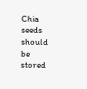Chia seeds should be stored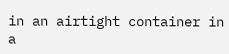in an airtight container in a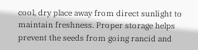cool, dry place away from direct sunlight to maintain freshness. Proper storage helps prevent the seeds from going rancid and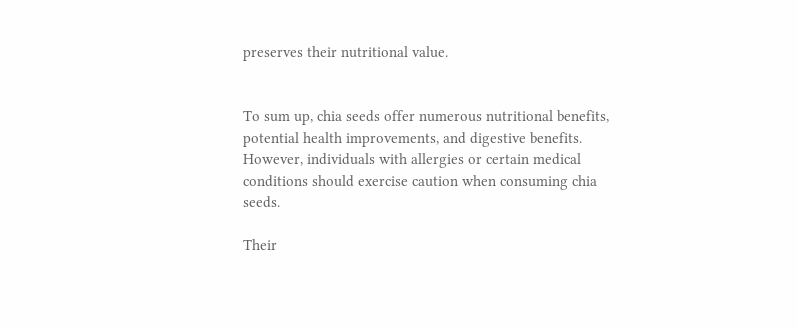preserves their nutritional value.


To sum up, chia seeds offer numerous nutritional benefits, potential health improvements, and digestive benefits. However, individuals with allergies or certain medical conditions should exercise caution when consuming chia seeds.

Their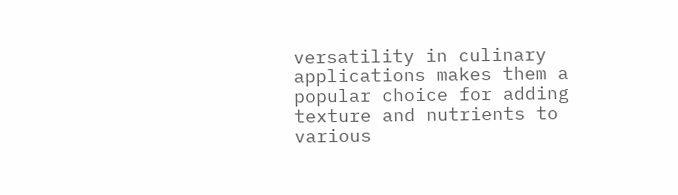versatility in culinary applications makes them a popular choice for adding texture and nutrients to various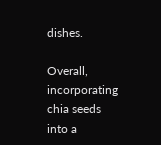dishes.

Overall, incorporating chia seeds into a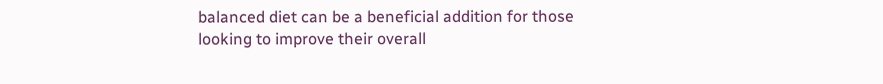balanced diet can be a beneficial addition for those looking to improve their overall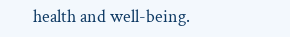health and well-being.